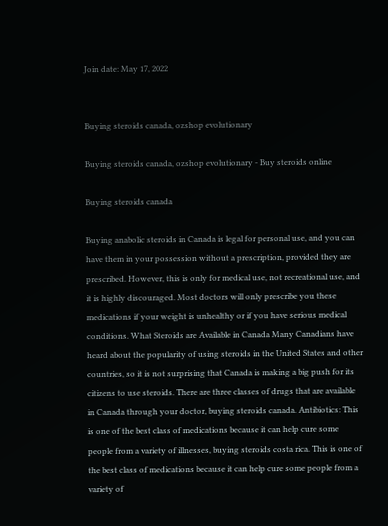Join date: May 17, 2022


Buying steroids canada, ozshop evolutionary

Buying steroids canada, ozshop evolutionary - Buy steroids online

Buying steroids canada

Buying anabolic steroids in Canada is legal for personal use, and you can have them in your possession without a prescription, provided they are prescribed. However, this is only for medical use, not recreational use, and it is highly discouraged. Most doctors will only prescribe you these medications if your weight is unhealthy or if you have serious medical conditions. What Steroids are Available in Canada Many Canadians have heard about the popularity of using steroids in the United States and other countries, so it is not surprising that Canada is making a big push for its citizens to use steroids. There are three classes of drugs that are available in Canada through your doctor, buying steroids canada. Antibiotics: This is one of the best class of medications because it can help cure some people from a variety of illnesses, buying steroids costa rica. This is one of the best class of medications because it can help cure some people from a variety of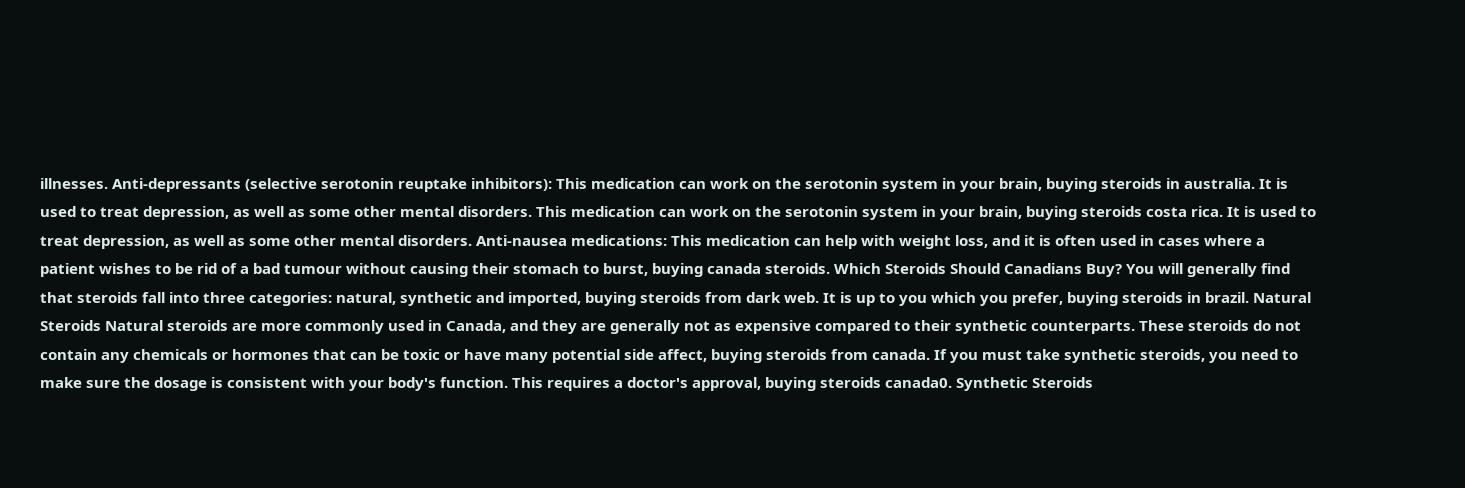illnesses. Anti-depressants (selective serotonin reuptake inhibitors): This medication can work on the serotonin system in your brain, buying steroids in australia. It is used to treat depression, as well as some other mental disorders. This medication can work on the serotonin system in your brain, buying steroids costa rica. It is used to treat depression, as well as some other mental disorders. Anti-nausea medications: This medication can help with weight loss, and it is often used in cases where a patient wishes to be rid of a bad tumour without causing their stomach to burst, buying canada steroids. Which Steroids Should Canadians Buy? You will generally find that steroids fall into three categories: natural, synthetic and imported, buying steroids from dark web. It is up to you which you prefer, buying steroids in brazil. Natural Steroids Natural steroids are more commonly used in Canada, and they are generally not as expensive compared to their synthetic counterparts. These steroids do not contain any chemicals or hormones that can be toxic or have many potential side affect, buying steroids from canada. If you must take synthetic steroids, you need to make sure the dosage is consistent with your body's function. This requires a doctor's approval, buying steroids canada0. Synthetic Steroids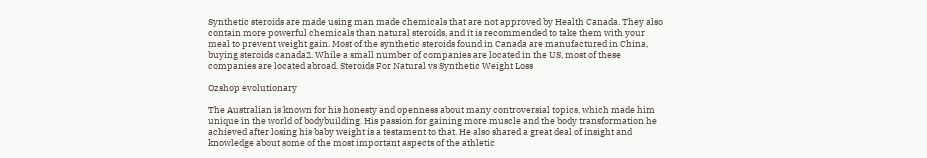Synthetic steroids are made using man made chemicals that are not approved by Health Canada. They also contain more powerful chemicals than natural steroids, and it is recommended to take them with your meal to prevent weight gain. Most of the synthetic steroids found in Canada are manufactured in China, buying steroids canada2. While a small number of companies are located in the US, most of these companies are located abroad. Steroids For Natural vs Synthetic Weight Loss

Ozshop evolutionary

The Australian is known for his honesty and openness about many controversial topics, which made him unique in the world of bodybuilding. His passion for gaining more muscle and the body transformation he achieved after losing his baby weight is a testament to that. He also shared a great deal of insight and knowledge about some of the most important aspects of the athletic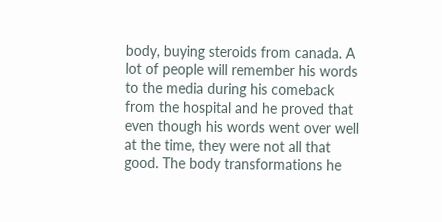body, buying steroids from canada. A lot of people will remember his words to the media during his comeback from the hospital and he proved that even though his words went over well at the time, they were not all that good. The body transformations he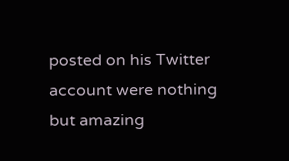posted on his Twitter account were nothing but amazing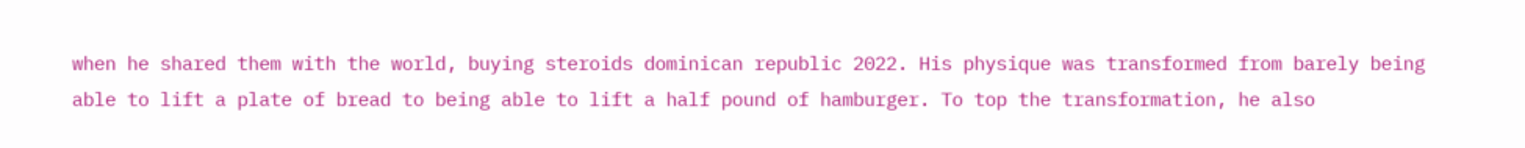when he shared them with the world, buying steroids dominican republic 2022. His physique was transformed from barely being able to lift a plate of bread to being able to lift a half pound of hamburger. To top the transformation, he also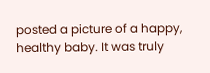posted a picture of a happy, healthy baby. It was truly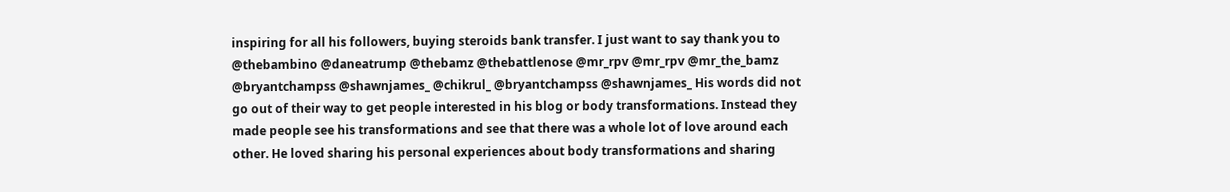inspiring for all his followers, buying steroids bank transfer. I just want to say thank you to @thebambino @daneatrump @thebamz @thebattlenose @mr_rpv @mr_rpv @mr_the_bamz @bryantchampss @shawnjames_ @chikrul_ @bryantchampss @shawnjames_ His words did not go out of their way to get people interested in his blog or body transformations. Instead they made people see his transformations and see that there was a whole lot of love around each other. He loved sharing his personal experiences about body transformations and sharing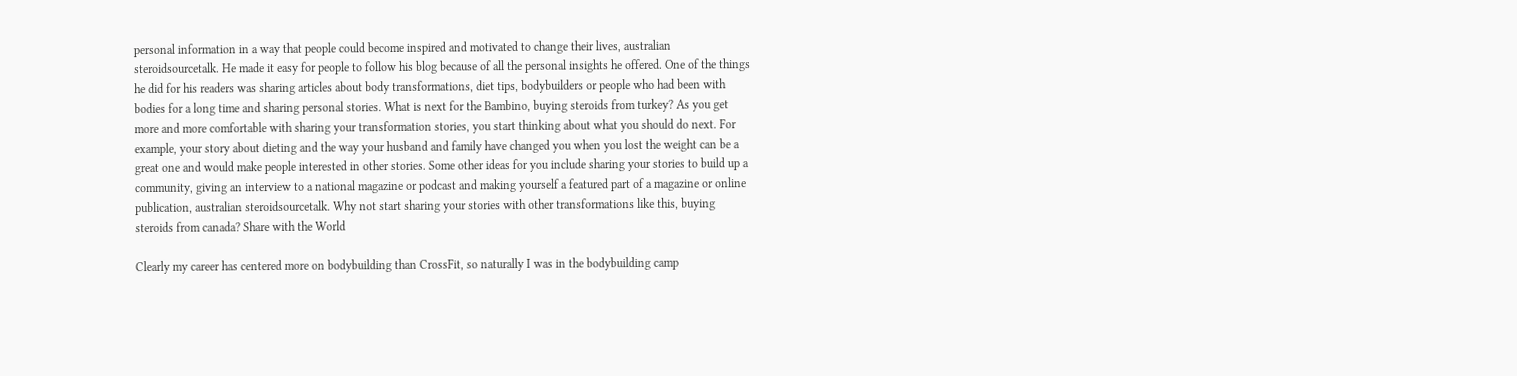personal information in a way that people could become inspired and motivated to change their lives, australian steroidsourcetalk. He made it easy for people to follow his blog because of all the personal insights he offered. One of the things he did for his readers was sharing articles about body transformations, diet tips, bodybuilders or people who had been with bodies for a long time and sharing personal stories. What is next for the Bambino, buying steroids from turkey? As you get more and more comfortable with sharing your transformation stories, you start thinking about what you should do next. For example, your story about dieting and the way your husband and family have changed you when you lost the weight can be a great one and would make people interested in other stories. Some other ideas for you include sharing your stories to build up a community, giving an interview to a national magazine or podcast and making yourself a featured part of a magazine or online publication, australian steroidsourcetalk. Why not start sharing your stories with other transformations like this, buying steroids from canada? Share with the World

Clearly my career has centered more on bodybuilding than CrossFit, so naturally I was in the bodybuilding camp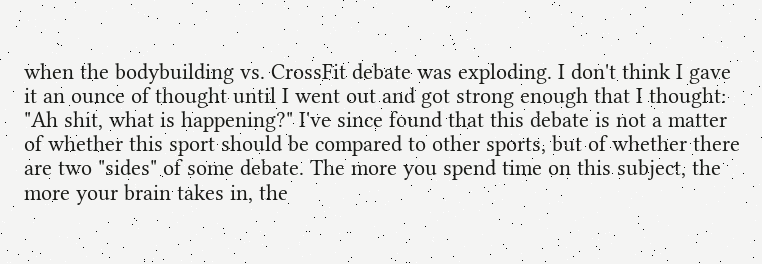when the bodybuilding vs. CrossFit debate was exploding. I don't think I gave it an ounce of thought until I went out and got strong enough that I thought: "Ah shit, what is happening?" I've since found that this debate is not a matter of whether this sport should be compared to other sports, but of whether there are two "sides" of some debate. The more you spend time on this subject, the more your brain takes in, the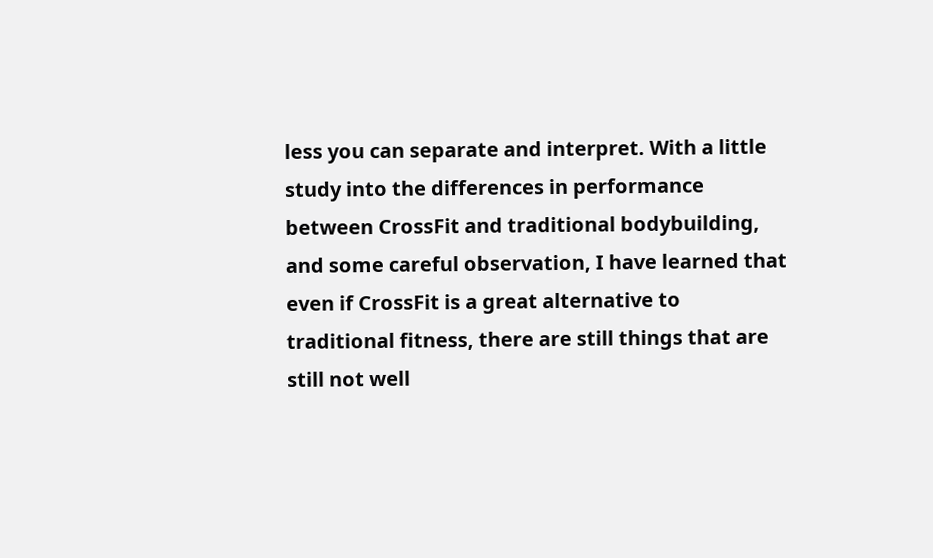less you can separate and interpret. With a little study into the differences in performance between CrossFit and traditional bodybuilding, and some careful observation, I have learned that even if CrossFit is a great alternative to traditional fitness, there are still things that are still not well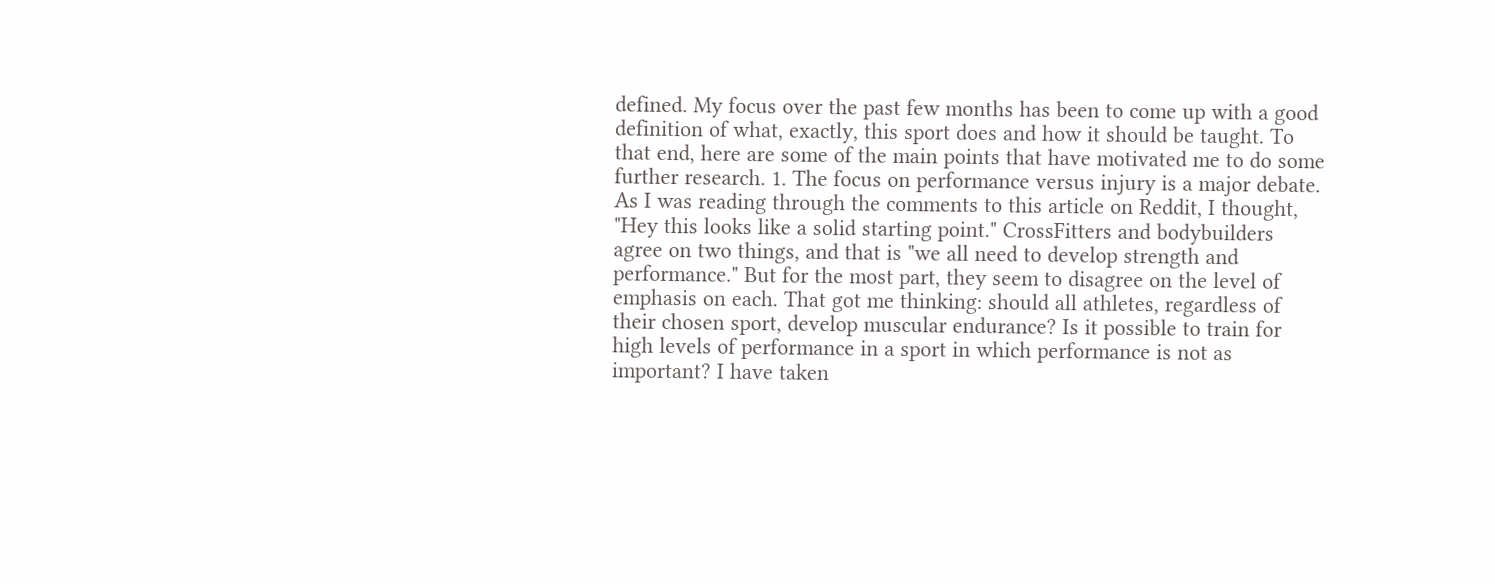defined. My focus over the past few months has been to come up with a good definition of what, exactly, this sport does and how it should be taught. To that end, here are some of the main points that have motivated me to do some further research. 1. The focus on performance versus injury is a major debate. As I was reading through the comments to this article on Reddit, I thought, "Hey this looks like a solid starting point." CrossFitters and bodybuilders agree on two things, and that is "we all need to develop strength and performance." But for the most part, they seem to disagree on the level of emphasis on each. That got me thinking: should all athletes, regardless of their chosen sport, develop muscular endurance? Is it possible to train for high levels of performance in a sport in which performance is not as important? I have taken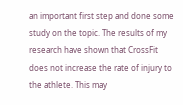an important first step and done some study on the topic. The results of my research have shown that CrossFit does not increase the rate of injury to the athlete. This may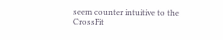seem counter intuitive to the CrossFit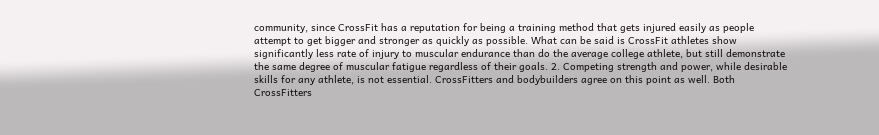community, since CrossFit has a reputation for being a training method that gets injured easily as people attempt to get bigger and stronger as quickly as possible. What can be said is CrossFit athletes show significantly less rate of injury to muscular endurance than do the average college athlete, but still demonstrate the same degree of muscular fatigue regardless of their goals. 2. Competing strength and power, while desirable skills for any athlete, is not essential. CrossFitters and bodybuilders agree on this point as well. Both CrossFitters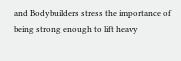and Bodybuilders stress the importance of being strong enough to lift heavy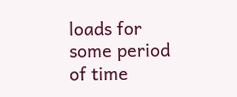loads for some period of time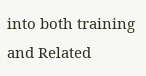into both training and Related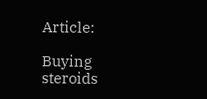Article:

Buying steroids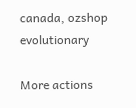canada, ozshop evolutionary

More actions